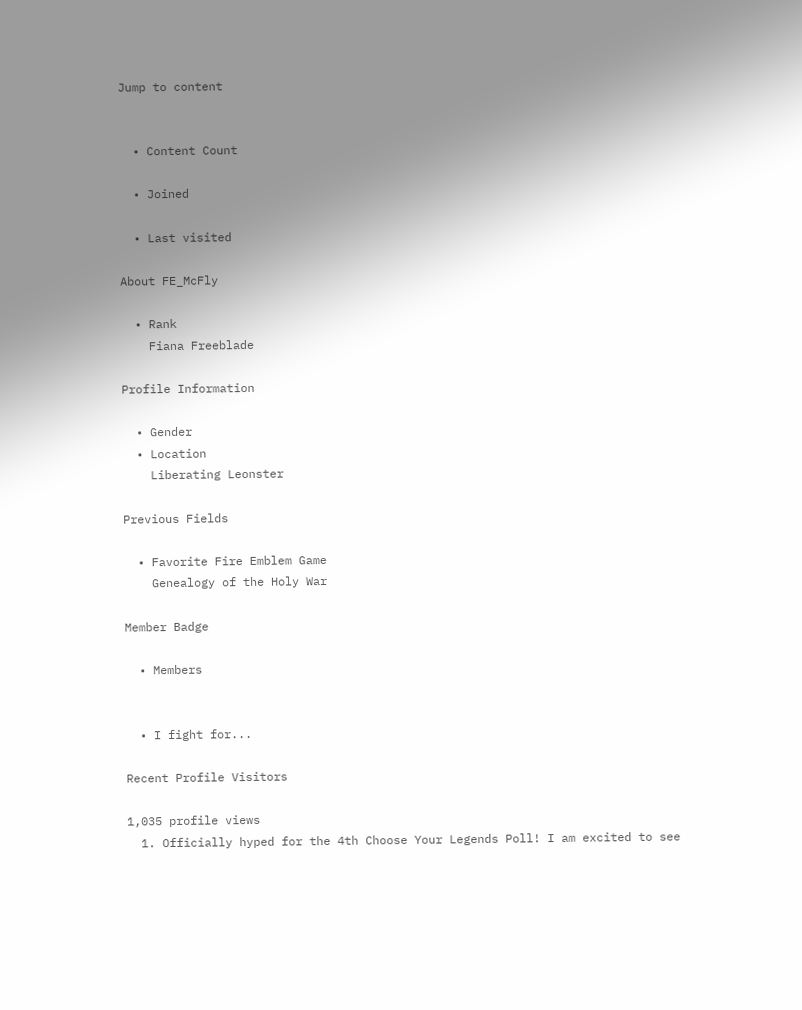Jump to content


  • Content Count

  • Joined

  • Last visited

About FE_McFly

  • Rank
    Fiana Freeblade

Profile Information

  • Gender
  • Location
    Liberating Leonster

Previous Fields

  • Favorite Fire Emblem Game
    Genealogy of the Holy War

Member Badge

  • Members


  • I fight for...

Recent Profile Visitors

1,035 profile views
  1. Officially hyped for the 4th Choose Your Legends Poll! I am excited to see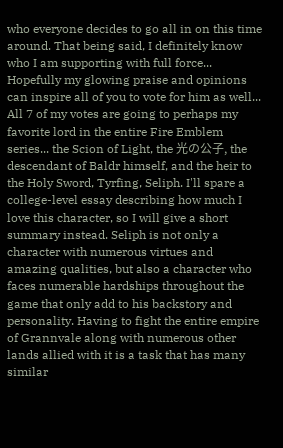who everyone decides to go all in on this time around. That being said, I definitely know who I am supporting with full force... Hopefully my glowing praise and opinions can inspire all of you to vote for him as well... All 7 of my votes are going to perhaps my favorite lord in the entire Fire Emblem series... the Scion of Light, the 光の公子, the descendant of Baldr himself, and the heir to the Holy Sword, Tyrfing, Seliph. I'll spare a college-level essay describing how much I love this character, so I will give a short summary instead. Seliph is not only a character with numerous virtues and amazing qualities, but also a character who faces numerable hardships throughout the game that only add to his backstory and personality. Having to fight the entire empire of Grannvale along with numerous other lands allied with it is a task that has many similar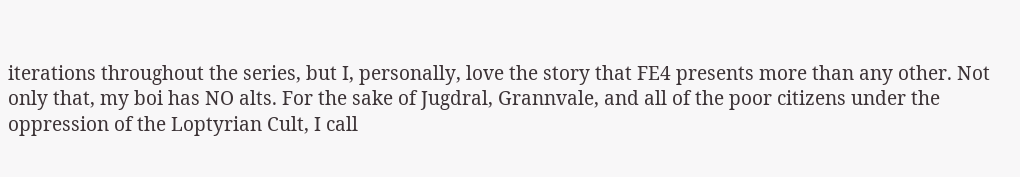iterations throughout the series, but I, personally, love the story that FE4 presents more than any other. Not only that, my boi has NO alts. For the sake of Jugdral, Grannvale, and all of the poor citizens under the oppression of the Loptyrian Cult, I call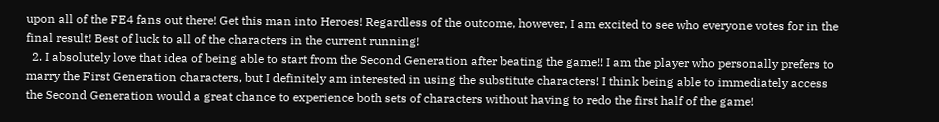upon all of the FE4 fans out there! Get this man into Heroes! Regardless of the outcome, however, I am excited to see who everyone votes for in the final result! Best of luck to all of the characters in the current running!
  2. I absolutely love that idea of being able to start from the Second Generation after beating the game!! I am the player who personally prefers to marry the First Generation characters, but I definitely am interested in using the substitute characters! I think being able to immediately access the Second Generation would a great chance to experience both sets of characters without having to redo the first half of the game!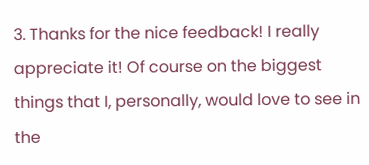3. Thanks for the nice feedback! I really appreciate it! Of course on the biggest things that I, personally, would love to see in the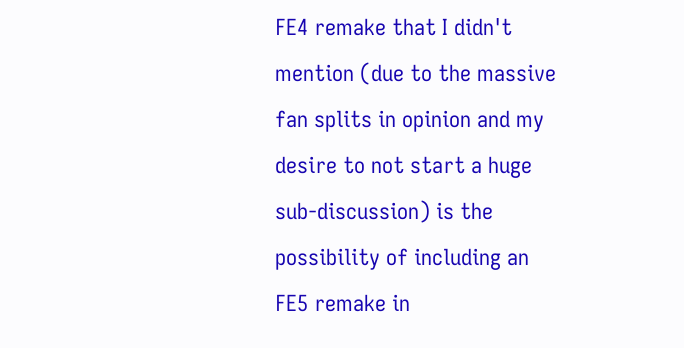FE4 remake that I didn't mention (due to the massive fan splits in opinion and my desire to not start a huge sub-discussion) is the possibility of including an FE5 remake in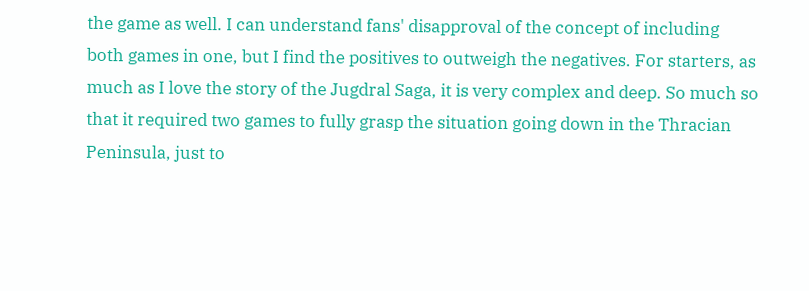the game as well. I can understand fans' disapproval of the concept of including both games in one, but I find the positives to outweigh the negatives. For starters, as much as I love the story of the Jugdral Saga, it is very complex and deep. So much so that it required two games to fully grasp the situation going down in the Thracian Peninsula, just to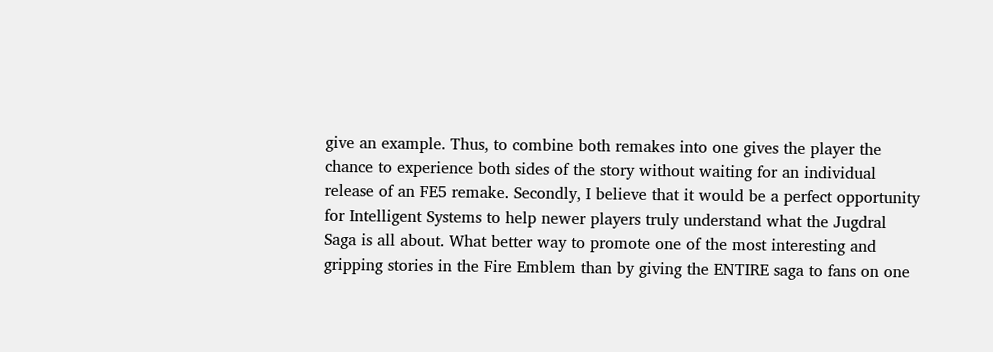give an example. Thus, to combine both remakes into one gives the player the chance to experience both sides of the story without waiting for an individual release of an FE5 remake. Secondly, I believe that it would be a perfect opportunity for Intelligent Systems to help newer players truly understand what the Jugdral Saga is all about. What better way to promote one of the most interesting and gripping stories in the Fire Emblem than by giving the ENTIRE saga to fans on one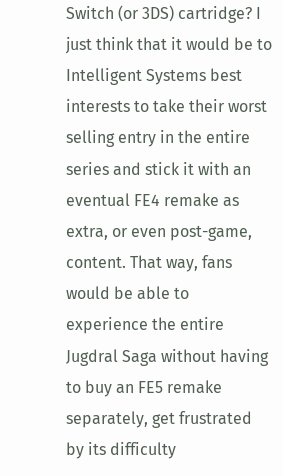Switch (or 3DS) cartridge? I just think that it would be to Intelligent Systems best interests to take their worst selling entry in the entire series and stick it with an eventual FE4 remake as extra, or even post-game, content. That way, fans would be able to experience the entire Jugdral Saga without having to buy an FE5 remake separately, get frustrated by its difficulty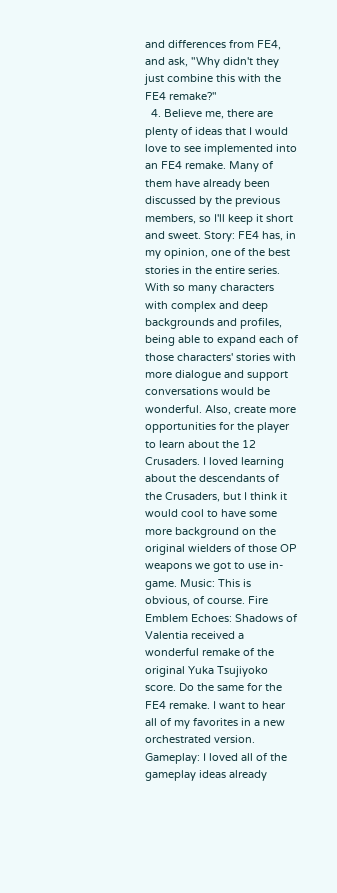and differences from FE4, and ask, "Why didn't they just combine this with the FE4 remake?"
  4. Believe me, there are plenty of ideas that I would love to see implemented into an FE4 remake. Many of them have already been discussed by the previous members, so I'll keep it short and sweet. Story: FE4 has, in my opinion, one of the best stories in the entire series. With so many characters with complex and deep backgrounds and profiles, being able to expand each of those characters' stories with more dialogue and support conversations would be wonderful. Also, create more opportunities for the player to learn about the 12 Crusaders. I loved learning about the descendants of the Crusaders, but I think it would cool to have some more background on the original wielders of those OP weapons we got to use in-game. Music: This is obvious, of course. Fire Emblem Echoes: Shadows of Valentia received a wonderful remake of the original Yuka Tsujiyoko score. Do the same for the FE4 remake. I want to hear all of my favorites in a new orchestrated version. Gameplay: I loved all of the gameplay ideas already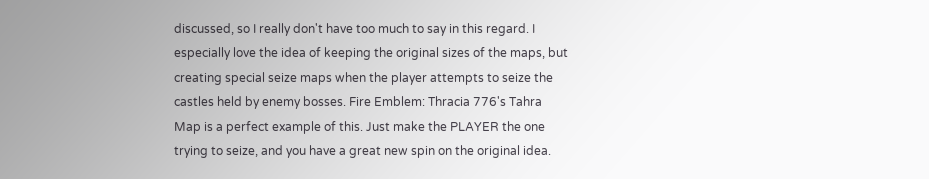discussed, so I really don't have too much to say in this regard. I especially love the idea of keeping the original sizes of the maps, but creating special seize maps when the player attempts to seize the castles held by enemy bosses. Fire Emblem: Thracia 776's Tahra Map is a perfect example of this. Just make the PLAYER the one trying to seize, and you have a great new spin on the original idea.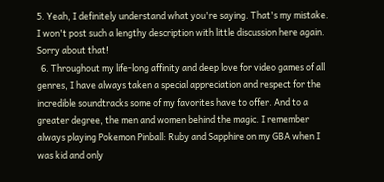5. Yeah, I definitely understand what you're saying. That's my mistake. I won't post such a lengthy description with little discussion here again. Sorry about that!
  6. Throughout my life-long affinity and deep love for video games of all genres, I have always taken a special appreciation and respect for the incredible soundtracks some of my favorites have to offer. And to a greater degree, the men and women behind the magic. I remember always playing Pokemon Pinball: Ruby and Sapphire on my GBA when I was kid and only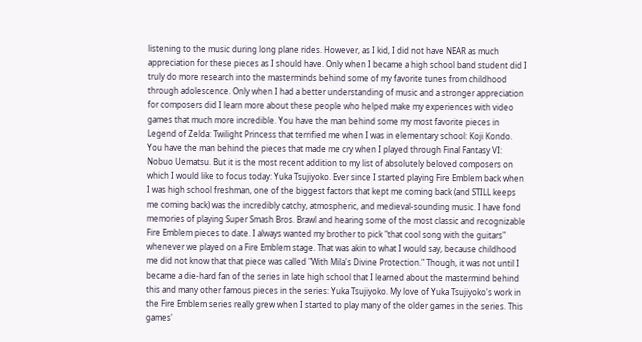listening to the music during long plane rides. However, as I kid, I did not have NEAR as much appreciation for these pieces as I should have. Only when I became a high school band student did I truly do more research into the masterminds behind some of my favorite tunes from childhood through adolescence. Only when I had a better understanding of music and a stronger appreciation for composers did I learn more about these people who helped make my experiences with video games that much more incredible. You have the man behind some my most favorite pieces in Legend of Zelda: Twilight Princess that terrified me when I was in elementary school: Koji Kondo. You have the man behind the pieces that made me cry when I played through Final Fantasy VI: Nobuo Uematsu. But it is the most recent addition to my list of absolutely beloved composers on which I would like to focus today: Yuka Tsujiyoko. Ever since I started playing Fire Emblem back when I was high school freshman, one of the biggest factors that kept me coming back (and STILL keeps me coming back) was the incredibly catchy, atmospheric, and medieval-sounding music. I have fond memories of playing Super Smash Bros. Brawl and hearing some of the most classic and recognizable Fire Emblem pieces to date. I always wanted my brother to pick "that cool song with the guitars" whenever we played on a Fire Emblem stage. That was akin to what I would say, because childhood me did not know that that piece was called "With Mila's Divine Protection." Though, it was not until I became a die-hard fan of the series in late high school that I learned about the mastermind behind this and many other famous pieces in the series: Yuka Tsujiyoko. My love of Yuka Tsujiyoko's work in the Fire Emblem series really grew when I started to play many of the older games in the series. This games'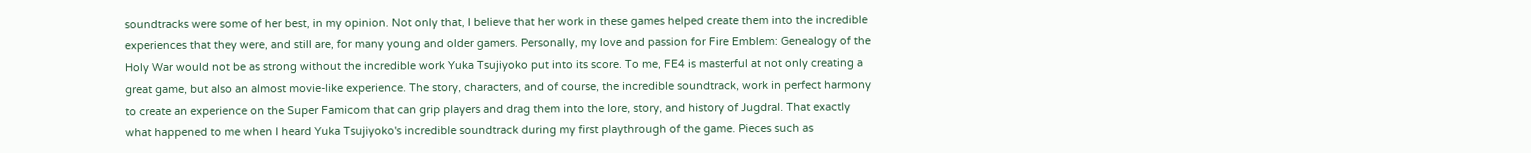soundtracks were some of her best, in my opinion. Not only that, I believe that her work in these games helped create them into the incredible experiences that they were, and still are, for many young and older gamers. Personally, my love and passion for Fire Emblem: Genealogy of the Holy War would not be as strong without the incredible work Yuka Tsujiyoko put into its score. To me, FE4 is masterful at not only creating a great game, but also an almost movie-like experience. The story, characters, and of course, the incredible soundtrack, work in perfect harmony to create an experience on the Super Famicom that can grip players and drag them into the lore, story, and history of Jugdral. That exactly what happened to me when I heard Yuka Tsujiyoko's incredible soundtrack during my first playthrough of the game. Pieces such as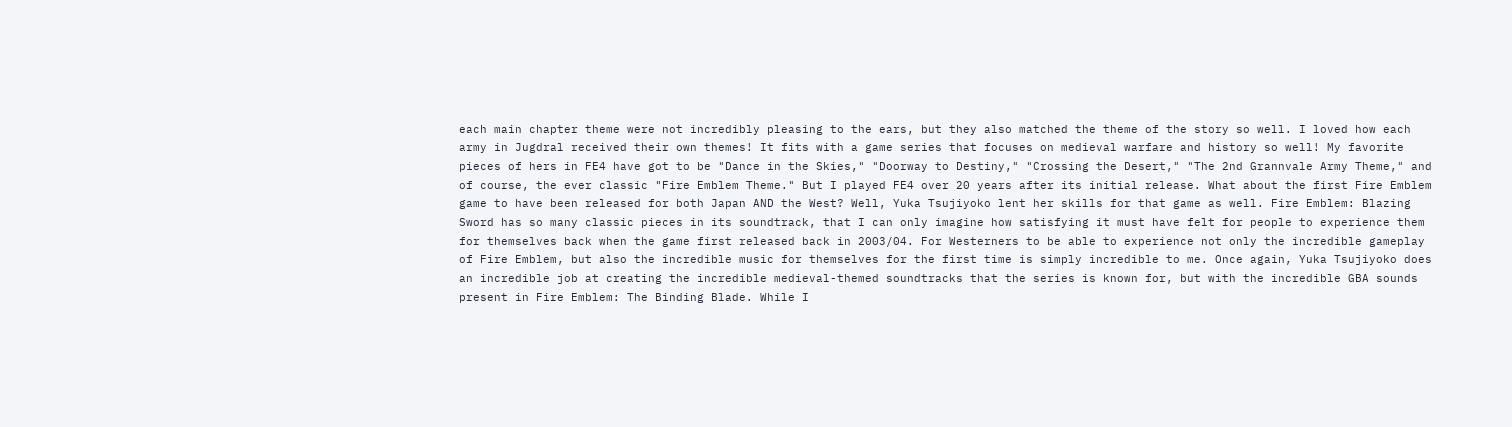each main chapter theme were not incredibly pleasing to the ears, but they also matched the theme of the story so well. I loved how each army in Jugdral received their own themes! It fits with a game series that focuses on medieval warfare and history so well! My favorite pieces of hers in FE4 have got to be "Dance in the Skies," "Doorway to Destiny," "Crossing the Desert," "The 2nd Grannvale Army Theme," and of course, the ever classic "Fire Emblem Theme." But I played FE4 over 20 years after its initial release. What about the first Fire Emblem game to have been released for both Japan AND the West? Well, Yuka Tsujiyoko lent her skills for that game as well. Fire Emblem: Blazing Sword has so many classic pieces in its soundtrack, that I can only imagine how satisfying it must have felt for people to experience them for themselves back when the game first released back in 2003/04. For Westerners to be able to experience not only the incredible gameplay of Fire Emblem, but also the incredible music for themselves for the first time is simply incredible to me. Once again, Yuka Tsujiyoko does an incredible job at creating the incredible medieval-themed soundtracks that the series is known for, but with the incredible GBA sounds present in Fire Emblem: The Binding Blade. While I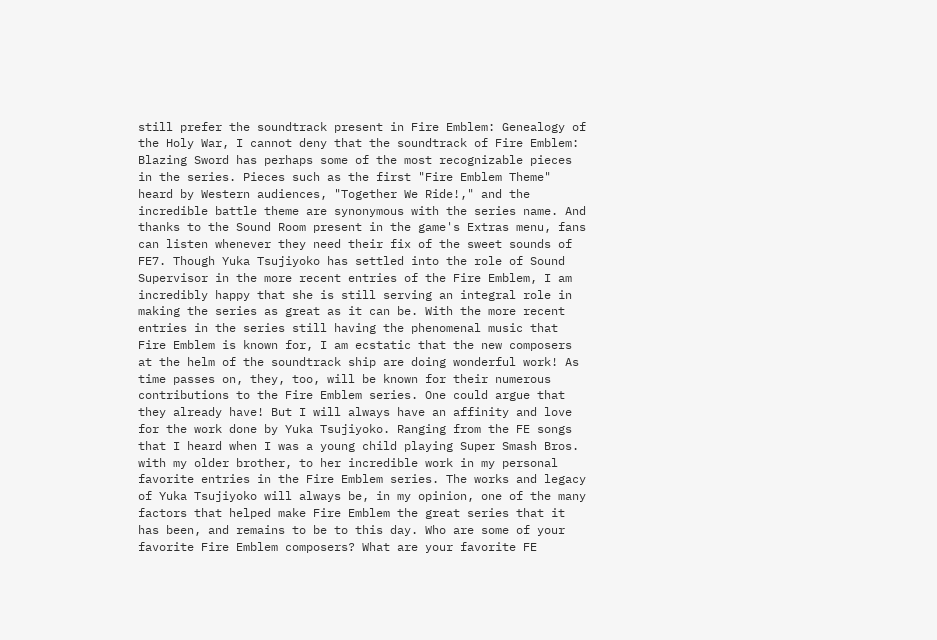still prefer the soundtrack present in Fire Emblem: Genealogy of the Holy War, I cannot deny that the soundtrack of Fire Emblem: Blazing Sword has perhaps some of the most recognizable pieces in the series. Pieces such as the first "Fire Emblem Theme" heard by Western audiences, "Together We Ride!," and the incredible battle theme are synonymous with the series name. And thanks to the Sound Room present in the game's Extras menu, fans can listen whenever they need their fix of the sweet sounds of FE7. Though Yuka Tsujiyoko has settled into the role of Sound Supervisor in the more recent entries of the Fire Emblem, I am incredibly happy that she is still serving an integral role in making the series as great as it can be. With the more recent entries in the series still having the phenomenal music that Fire Emblem is known for, I am ecstatic that the new composers at the helm of the soundtrack ship are doing wonderful work! As time passes on, they, too, will be known for their numerous contributions to the Fire Emblem series. One could argue that they already have! But I will always have an affinity and love for the work done by Yuka Tsujiyoko. Ranging from the FE songs that I heard when I was a young child playing Super Smash Bros. with my older brother, to her incredible work in my personal favorite entries in the Fire Emblem series. The works and legacy of Yuka Tsujiyoko will always be, in my opinion, one of the many factors that helped make Fire Emblem the great series that it has been, and remains to be to this day. Who are some of your favorite Fire Emblem composers? What are your favorite FE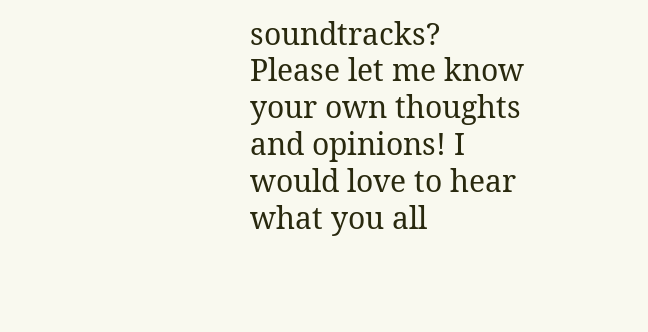soundtracks? Please let me know your own thoughts and opinions! I would love to hear what you all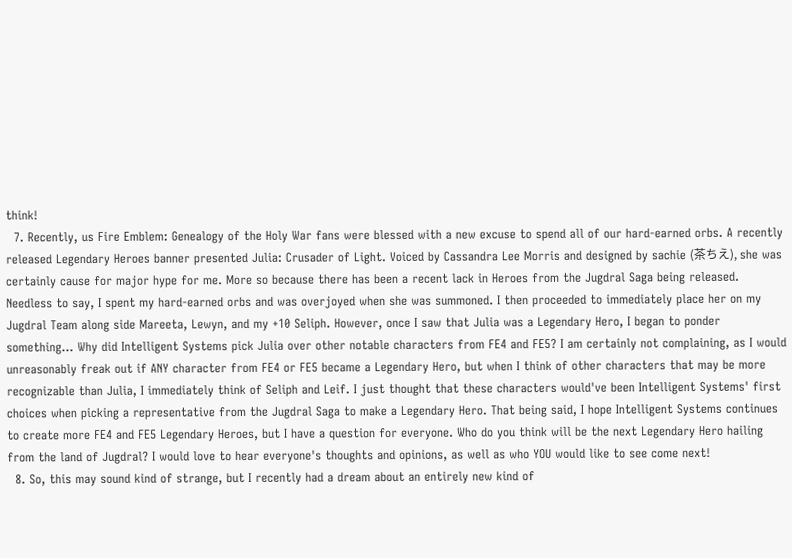think!
  7. Recently, us Fire Emblem: Genealogy of the Holy War fans were blessed with a new excuse to spend all of our hard-earned orbs. A recently released Legendary Heroes banner presented Julia: Crusader of Light. Voiced by Cassandra Lee Morris and designed by sachie (茶ちえ), she was certainly cause for major hype for me. More so because there has been a recent lack in Heroes from the Jugdral Saga being released. Needless to say, I spent my hard-earned orbs and was overjoyed when she was summoned. I then proceeded to immediately place her on my Jugdral Team along side Mareeta, Lewyn, and my +10 Seliph. However, once I saw that Julia was a Legendary Hero, I began to ponder something... Why did Intelligent Systems pick Julia over other notable characters from FE4 and FE5? I am certainly not complaining, as I would unreasonably freak out if ANY character from FE4 or FE5 became a Legendary Hero, but when I think of other characters that may be more recognizable than Julia, I immediately think of Seliph and Leif. I just thought that these characters would've been Intelligent Systems' first choices when picking a representative from the Jugdral Saga to make a Legendary Hero. That being said, I hope Intelligent Systems continues to create more FE4 and FE5 Legendary Heroes, but I have a question for everyone. Who do you think will be the next Legendary Hero hailing from the land of Jugdral? I would love to hear everyone's thoughts and opinions, as well as who YOU would like to see come next!
  8. So, this may sound kind of strange, but I recently had a dream about an entirely new kind of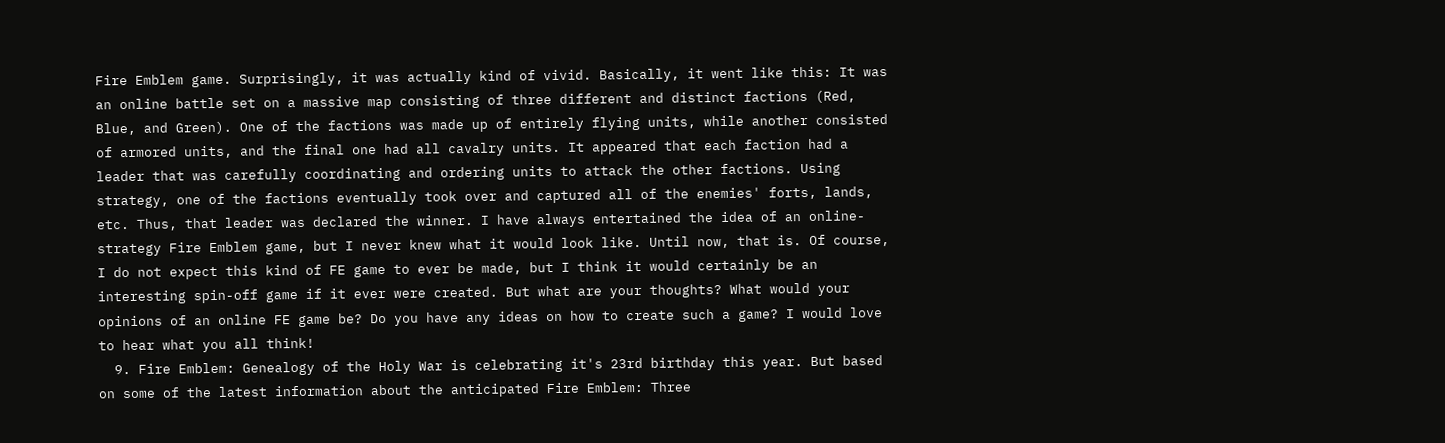Fire Emblem game. Surprisingly, it was actually kind of vivid. Basically, it went like this: It was an online battle set on a massive map consisting of three different and distinct factions (Red, Blue, and Green). One of the factions was made up of entirely flying units, while another consisted of armored units, and the final one had all cavalry units. It appeared that each faction had a leader that was carefully coordinating and ordering units to attack the other factions. Using strategy, one of the factions eventually took over and captured all of the enemies' forts, lands, etc. Thus, that leader was declared the winner. I have always entertained the idea of an online-strategy Fire Emblem game, but I never knew what it would look like. Until now, that is. Of course, I do not expect this kind of FE game to ever be made, but I think it would certainly be an interesting spin-off game if it ever were created. But what are your thoughts? What would your opinions of an online FE game be? Do you have any ideas on how to create such a game? I would love to hear what you all think!
  9. Fire Emblem: Genealogy of the Holy War is celebrating it's 23rd birthday this year. But based on some of the latest information about the anticipated Fire Emblem: Three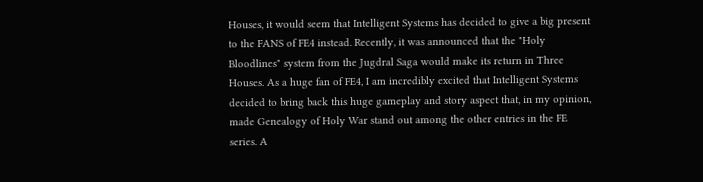Houses, it would seem that Intelligent Systems has decided to give a big present to the FANS of FE4 instead. Recently, it was announced that the "Holy Bloodlines" system from the Jugdral Saga would make its return in Three Houses. As a huge fan of FE4, I am incredibly excited that Intelligent Systems decided to bring back this huge gameplay and story aspect that, in my opinion, made Genealogy of Holy War stand out among the other entries in the FE series. A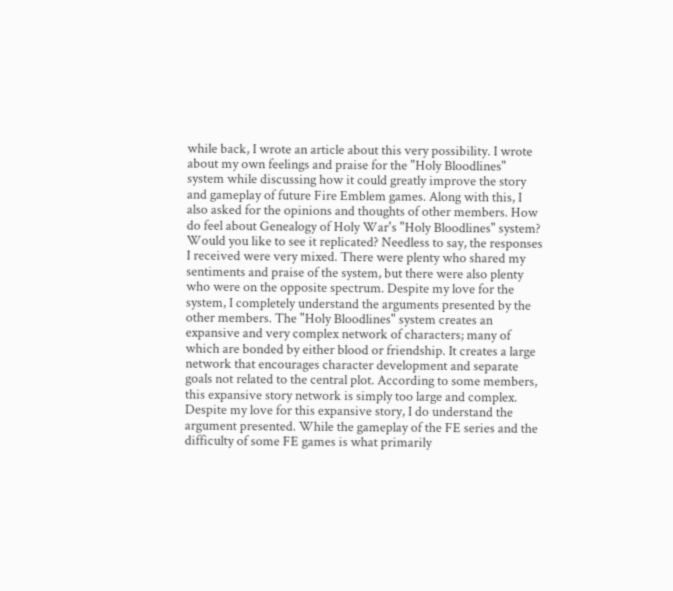while back, I wrote an article about this very possibility. I wrote about my own feelings and praise for the "Holy Bloodlines" system while discussing how it could greatly improve the story and gameplay of future Fire Emblem games. Along with this, I also asked for the opinions and thoughts of other members. How do feel about Genealogy of Holy War's "Holy Bloodlines" system? Would you like to see it replicated? Needless to say, the responses I received were very mixed. There were plenty who shared my sentiments and praise of the system, but there were also plenty who were on the opposite spectrum. Despite my love for the system, I completely understand the arguments presented by the other members. The "Holy Bloodlines" system creates an expansive and very complex network of characters; many of which are bonded by either blood or friendship. It creates a large network that encourages character development and separate goals not related to the central plot. According to some members, this expansive story network is simply too large and complex. Despite my love for this expansive story, I do understand the argument presented. While the gameplay of the FE series and the difficulty of some FE games is what primarily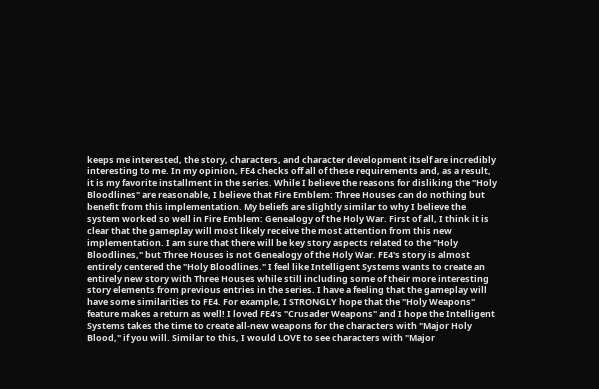keeps me interested, the story, characters, and character development itself are incredibly interesting to me. In my opinion, FE4 checks off all of these requirements and, as a result, it is my favorite installment in the series. While I believe the reasons for disliking the "Holy Bloodlines" are reasonable, I believe that Fire Emblem: Three Houses can do nothing but benefit from this implementation. My beliefs are slightly similar to why I believe the system worked so well in Fire Emblem: Genealogy of the Holy War. First of all, I think it is clear that the gameplay will most likely receive the most attention from this new implementation. I am sure that there will be key story aspects related to the "Holy Bloodlines," but Three Houses is not Genealogy of the Holy War. FE4's story is almost entirely centered the "Holy Bloodlines." I feel like Intelligent Systems wants to create an entirely new story with Three Houses while still including some of their more interesting story elements from previous entries in the series. I have a feeling that the gameplay will have some similarities to FE4. For example, I STRONGLY hope that the "Holy Weapons" feature makes a return as well! I loved FE4's "Crusader Weapons" and I hope the Intelligent Systems takes the time to create all-new weapons for the characters with "Major Holy Blood," if you will. Similar to this, I would LOVE to see characters with "Major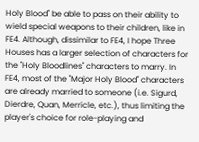Holy Blood" be able to pass on their ability to wield special weapons to their children, like in FE4. Although, dissimilar to FE4, I hope Three Houses has a larger selection of characters for the "Holy Bloodlines" characters to marry. In FE4, most of the "Major Holy Blood" characters are already married to someone (i.e. Sigurd, Dierdre, Quan, Merricle, etc.), thus limiting the player's choice for role-playing and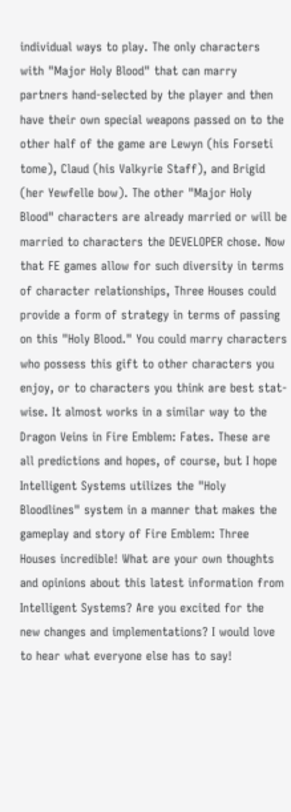individual ways to play. The only characters with "Major Holy Blood" that can marry partners hand-selected by the player and then have their own special weapons passed on to the other half of the game are Lewyn (his Forseti tome), Claud (his Valkyrie Staff), and Brigid (her Yewfelle bow). The other "Major Holy Blood" characters are already married or will be married to characters the DEVELOPER chose. Now that FE games allow for such diversity in terms of character relationships, Three Houses could provide a form of strategy in terms of passing on this "Holy Blood." You could marry characters who possess this gift to other characters you enjoy, or to characters you think are best stat-wise. It almost works in a similar way to the Dragon Veins in Fire Emblem: Fates. These are all predictions and hopes, of course, but I hope Intelligent Systems utilizes the "Holy Bloodlines" system in a manner that makes the gameplay and story of Fire Emblem: Three Houses incredible! What are your own thoughts and opinions about this latest information from Intelligent Systems? Are you excited for the new changes and implementations? I would love to hear what everyone else has to say!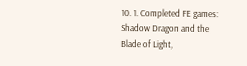10. 1. Completed FE games: Shadow Dragon and the Blade of Light,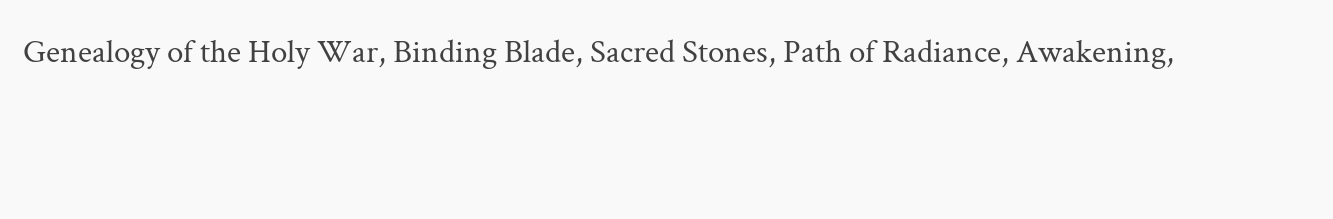Genealogy of the Holy War, Binding Blade, Sacred Stones, Path of Radiance, Awakening,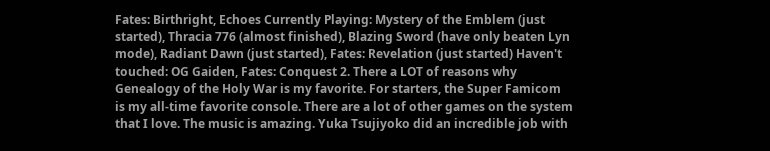Fates: Birthright, Echoes Currently Playing: Mystery of the Emblem (just started), Thracia 776 (almost finished), Blazing Sword (have only beaten Lyn mode), Radiant Dawn (just started), Fates: Revelation (just started) Haven't touched: OG Gaiden, Fates: Conquest 2. There a LOT of reasons why Genealogy of the Holy War is my favorite. For starters, the Super Famicom is my all-time favorite console. There are a lot of other games on the system that I love. The music is amazing. Yuka Tsujiyoko did an incredible job with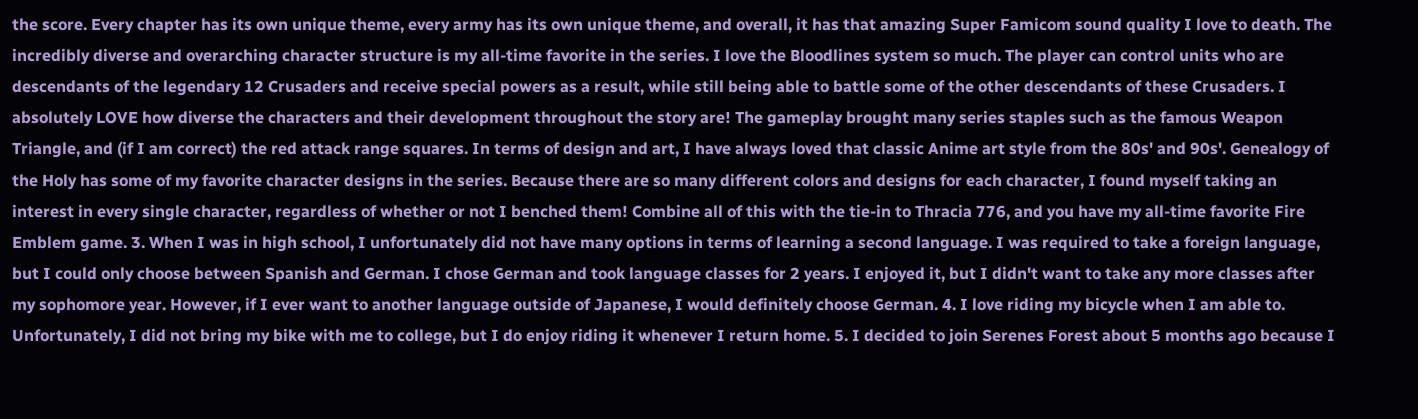the score. Every chapter has its own unique theme, every army has its own unique theme, and overall, it has that amazing Super Famicom sound quality I love to death. The incredibly diverse and overarching character structure is my all-time favorite in the series. I love the Bloodlines system so much. The player can control units who are descendants of the legendary 12 Crusaders and receive special powers as a result, while still being able to battle some of the other descendants of these Crusaders. I absolutely LOVE how diverse the characters and their development throughout the story are! The gameplay brought many series staples such as the famous Weapon Triangle, and (if I am correct) the red attack range squares. In terms of design and art, I have always loved that classic Anime art style from the 80s' and 90s'. Genealogy of the Holy has some of my favorite character designs in the series. Because there are so many different colors and designs for each character, I found myself taking an interest in every single character, regardless of whether or not I benched them! Combine all of this with the tie-in to Thracia 776, and you have my all-time favorite Fire Emblem game. 3. When I was in high school, I unfortunately did not have many options in terms of learning a second language. I was required to take a foreign language, but I could only choose between Spanish and German. I chose German and took language classes for 2 years. I enjoyed it, but I didn't want to take any more classes after my sophomore year. However, if I ever want to another language outside of Japanese, I would definitely choose German. 4. I love riding my bicycle when I am able to. Unfortunately, I did not bring my bike with me to college, but I do enjoy riding it whenever I return home. 5. I decided to join Serenes Forest about 5 months ago because I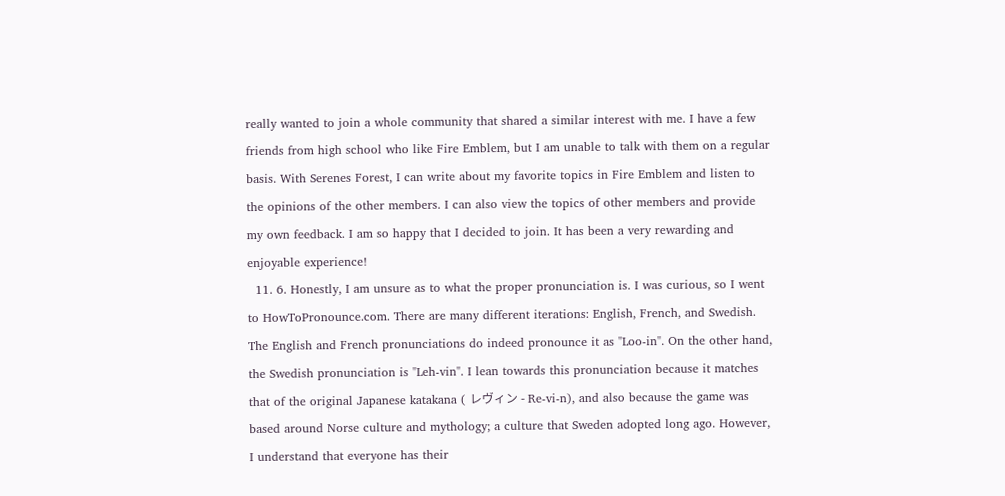really wanted to join a whole community that shared a similar interest with me. I have a few friends from high school who like Fire Emblem, but I am unable to talk with them on a regular basis. With Serenes Forest, I can write about my favorite topics in Fire Emblem and listen to the opinions of the other members. I can also view the topics of other members and provide my own feedback. I am so happy that I decided to join. It has been a very rewarding and enjoyable experience!
  11. 6. Honestly, I am unsure as to what the proper pronunciation is. I was curious, so I went to HowToPronounce.com. There are many different iterations: English, French, and Swedish. The English and French pronunciations do indeed pronounce it as "Loo-in". On the other hand, the Swedish pronunciation is "Leh-vin". I lean towards this pronunciation because it matches that of the original Japanese katakana ( レヴィン - Re-vi-n), and also because the game was based around Norse culture and mythology; a culture that Sweden adopted long ago. However, I understand that everyone has their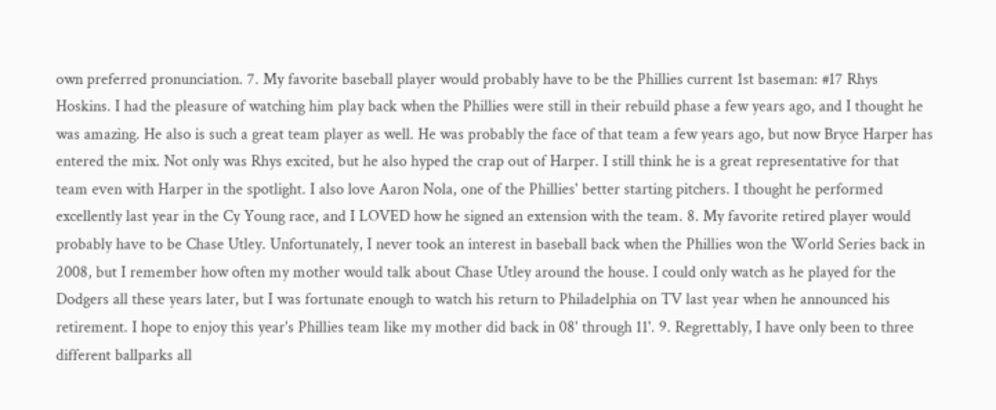own preferred pronunciation. 7. My favorite baseball player would probably have to be the Phillies current 1st baseman: #17 Rhys Hoskins. I had the pleasure of watching him play back when the Phillies were still in their rebuild phase a few years ago, and I thought he was amazing. He also is such a great team player as well. He was probably the face of that team a few years ago, but now Bryce Harper has entered the mix. Not only was Rhys excited, but he also hyped the crap out of Harper. I still think he is a great representative for that team even with Harper in the spotlight. I also love Aaron Nola, one of the Phillies' better starting pitchers. I thought he performed excellently last year in the Cy Young race, and I LOVED how he signed an extension with the team. 8. My favorite retired player would probably have to be Chase Utley. Unfortunately, I never took an interest in baseball back when the Phillies won the World Series back in 2008, but I remember how often my mother would talk about Chase Utley around the house. I could only watch as he played for the Dodgers all these years later, but I was fortunate enough to watch his return to Philadelphia on TV last year when he announced his retirement. I hope to enjoy this year's Phillies team like my mother did back in 08' through 11'. 9. Regrettably, I have only been to three different ballparks all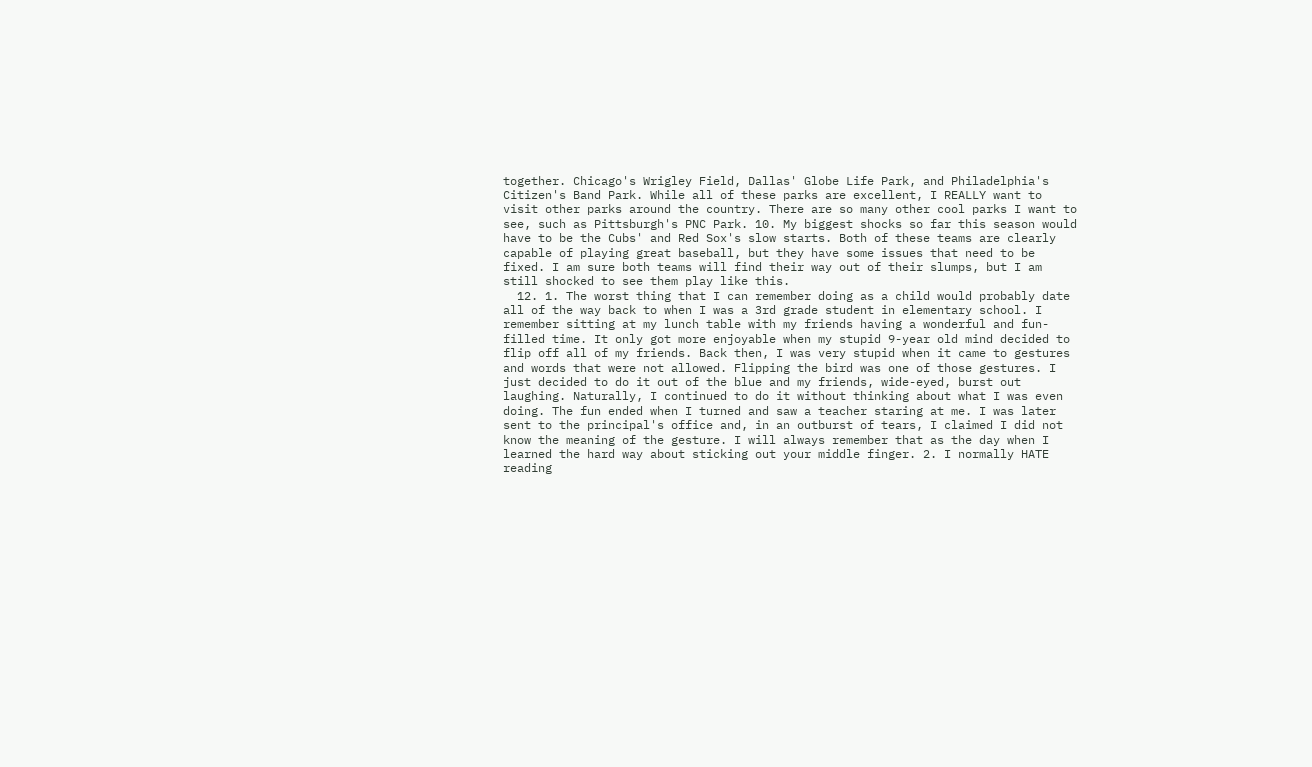together. Chicago's Wrigley Field, Dallas' Globe Life Park, and Philadelphia's Citizen's Band Park. While all of these parks are excellent, I REALLY want to visit other parks around the country. There are so many other cool parks I want to see, such as Pittsburgh's PNC Park. 10. My biggest shocks so far this season would have to be the Cubs' and Red Sox's slow starts. Both of these teams are clearly capable of playing great baseball, but they have some issues that need to be fixed. I am sure both teams will find their way out of their slumps, but I am still shocked to see them play like this.
  12. 1. The worst thing that I can remember doing as a child would probably date all of the way back to when I was a 3rd grade student in elementary school. I remember sitting at my lunch table with my friends having a wonderful and fun-filled time. It only got more enjoyable when my stupid 9-year old mind decided to flip off all of my friends. Back then, I was very stupid when it came to gestures and words that were not allowed. Flipping the bird was one of those gestures. I just decided to do it out of the blue and my friends, wide-eyed, burst out laughing. Naturally, I continued to do it without thinking about what I was even doing. The fun ended when I turned and saw a teacher staring at me. I was later sent to the principal's office and, in an outburst of tears, I claimed I did not know the meaning of the gesture. I will always remember that as the day when I learned the hard way about sticking out your middle finger. 2. I normally HATE reading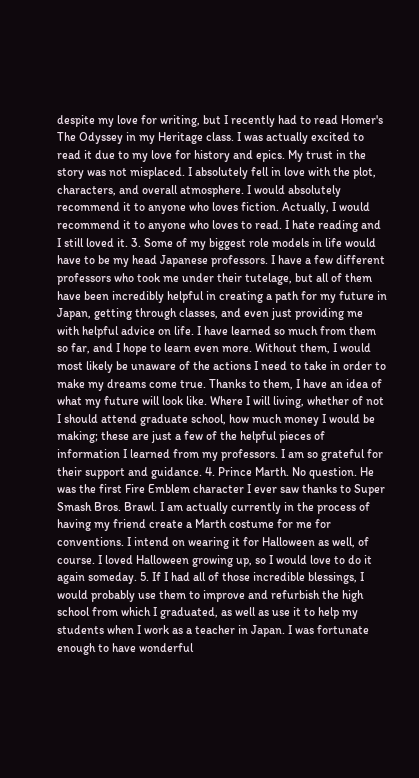despite my love for writing, but I recently had to read Homer's The Odyssey in my Heritage class. I was actually excited to read it due to my love for history and epics. My trust in the story was not misplaced. I absolutely fell in love with the plot, characters, and overall atmosphere. I would absolutely recommend it to anyone who loves fiction. Actually, I would recommend it to anyone who loves to read. I hate reading and I still loved it. 3. Some of my biggest role models in life would have to be my head Japanese professors. I have a few different professors who took me under their tutelage, but all of them have been incredibly helpful in creating a path for my future in Japan, getting through classes, and even just providing me with helpful advice on life. I have learned so much from them so far, and I hope to learn even more. Without them, I would most likely be unaware of the actions I need to take in order to make my dreams come true. Thanks to them, I have an idea of what my future will look like. Where I will living, whether of not I should attend graduate school, how much money I would be making; these are just a few of the helpful pieces of information I learned from my professors. I am so grateful for their support and guidance. 4. Prince Marth. No question. He was the first Fire Emblem character I ever saw thanks to Super Smash Bros. Brawl. I am actually currently in the process of having my friend create a Marth costume for me for conventions. I intend on wearing it for Halloween as well, of course. I loved Halloween growing up, so I would love to do it again someday. 5. If I had all of those incredible blessings, I would probably use them to improve and refurbish the high school from which I graduated, as well as use it to help my students when I work as a teacher in Japan. I was fortunate enough to have wonderful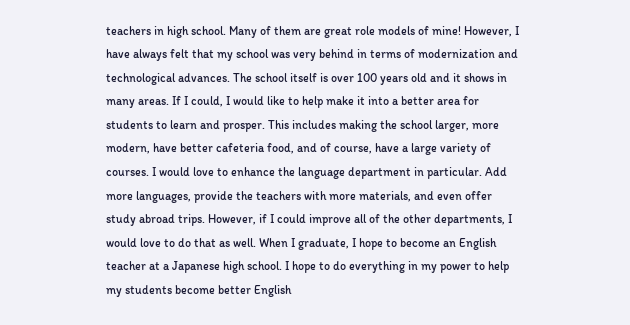teachers in high school. Many of them are great role models of mine! However, I have always felt that my school was very behind in terms of modernization and technological advances. The school itself is over 100 years old and it shows in many areas. If I could, I would like to help make it into a better area for students to learn and prosper. This includes making the school larger, more modern, have better cafeteria food, and of course, have a large variety of courses. I would love to enhance the language department in particular. Add more languages, provide the teachers with more materials, and even offer study abroad trips. However, if I could improve all of the other departments, I would love to do that as well. When I graduate, I hope to become an English teacher at a Japanese high school. I hope to do everything in my power to help my students become better English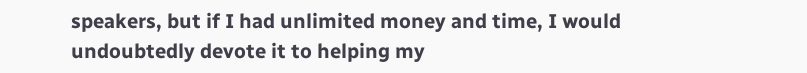speakers, but if I had unlimited money and time, I would undoubtedly devote it to helping my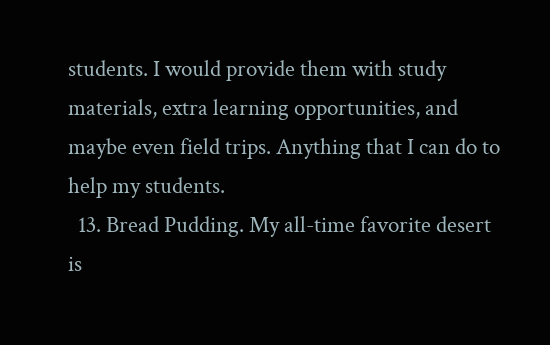students. I would provide them with study materials, extra learning opportunities, and maybe even field trips. Anything that I can do to help my students.
  13. Bread Pudding. My all-time favorite desert is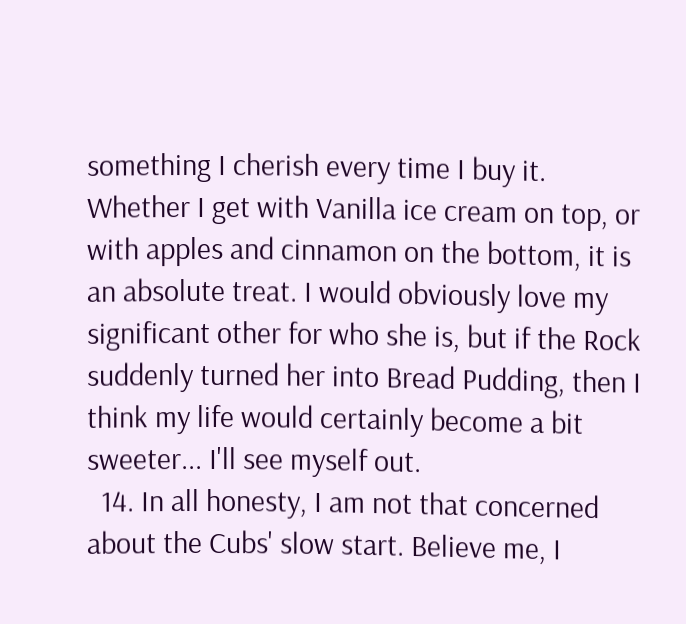something I cherish every time I buy it. Whether I get with Vanilla ice cream on top, or with apples and cinnamon on the bottom, it is an absolute treat. I would obviously love my significant other for who she is, but if the Rock suddenly turned her into Bread Pudding, then I think my life would certainly become a bit sweeter... I'll see myself out.
  14. In all honesty, I am not that concerned about the Cubs' slow start. Believe me, I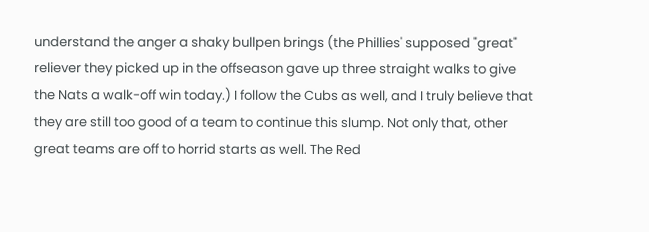understand the anger a shaky bullpen brings (the Phillies' supposed "great" reliever they picked up in the offseason gave up three straight walks to give the Nats a walk-off win today.) I follow the Cubs as well, and I truly believe that they are still too good of a team to continue this slump. Not only that, other great teams are off to horrid starts as well. The Red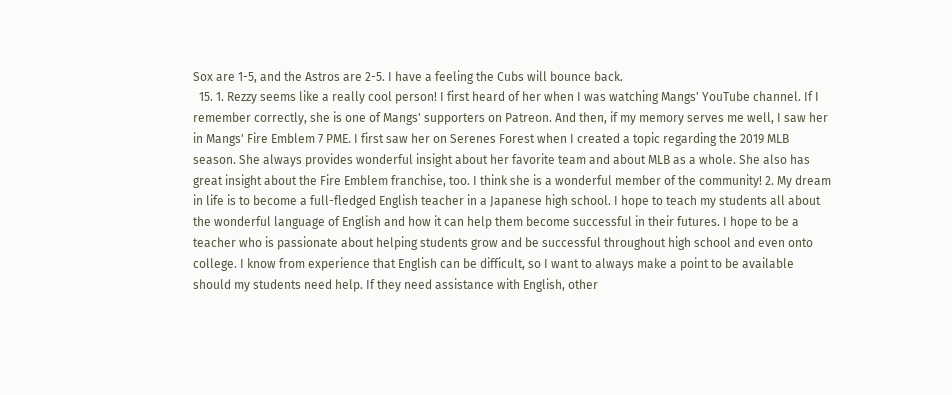Sox are 1-5, and the Astros are 2-5. I have a feeling the Cubs will bounce back.
  15. 1. Rezzy seems like a really cool person! I first heard of her when I was watching Mangs' YouTube channel. If I remember correctly, she is one of Mangs' supporters on Patreon. And then, if my memory serves me well, I saw her in Mangs' Fire Emblem 7 PME. I first saw her on Serenes Forest when I created a topic regarding the 2019 MLB season. She always provides wonderful insight about her favorite team and about MLB as a whole. She also has great insight about the Fire Emblem franchise, too. I think she is a wonderful member of the community! 2. My dream in life is to become a full-fledged English teacher in a Japanese high school. I hope to teach my students all about the wonderful language of English and how it can help them become successful in their futures. I hope to be a teacher who is passionate about helping students grow and be successful throughout high school and even onto college. I know from experience that English can be difficult, so I want to always make a point to be available should my students need help. If they need assistance with English, other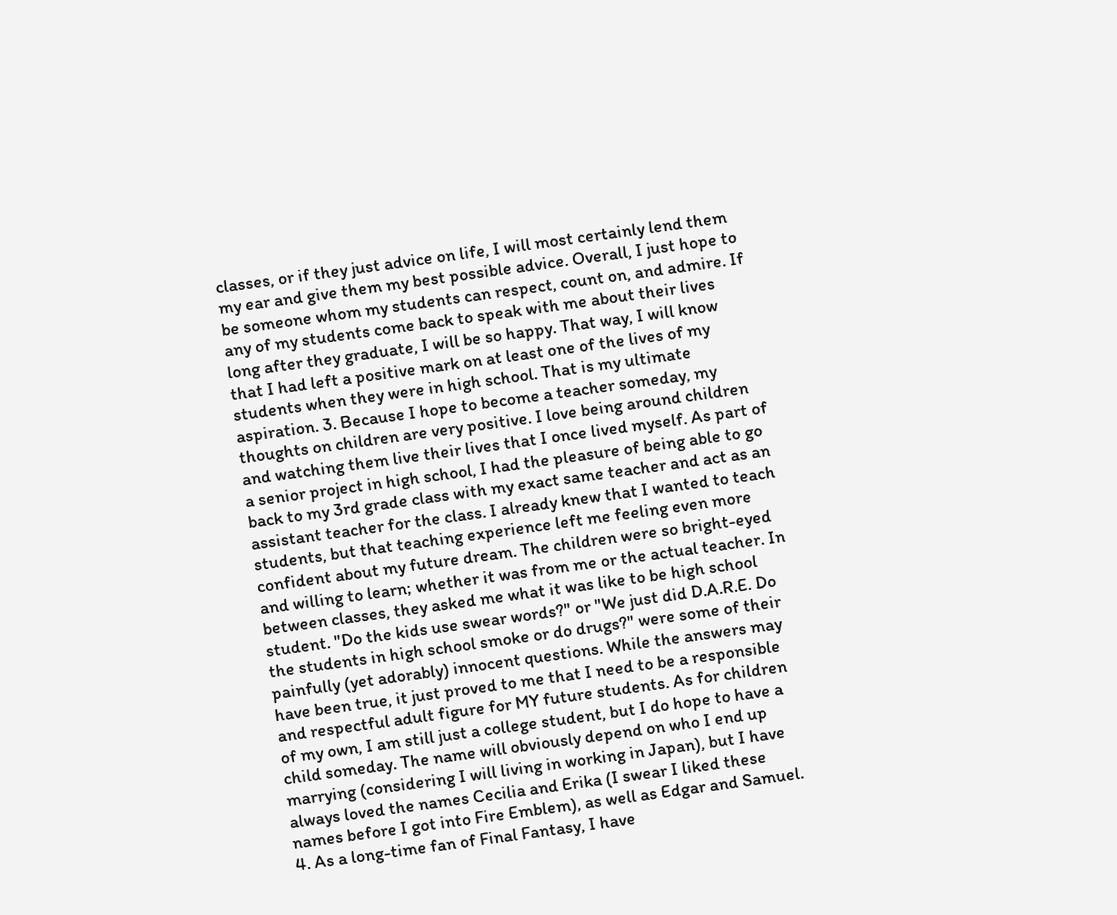classes, or if they just advice on life, I will most certainly lend them my ear and give them my best possible advice. Overall, I just hope to be someone whom my students can respect, count on, and admire. If any of my students come back to speak with me about their lives long after they graduate, I will be so happy. That way, I will know that I had left a positive mark on at least one of the lives of my students when they were in high school. That is my ultimate aspiration. 3. Because I hope to become a teacher someday, my thoughts on children are very positive. I love being around children and watching them live their lives that I once lived myself. As part of a senior project in high school, I had the pleasure of being able to go back to my 3rd grade class with my exact same teacher and act as an assistant teacher for the class. I already knew that I wanted to teach students, but that teaching experience left me feeling even more confident about my future dream. The children were so bright-eyed and willing to learn; whether it was from me or the actual teacher. In between classes, they asked me what it was like to be high school student. "Do the kids use swear words?" or "We just did D.A.R.E. Do the students in high school smoke or do drugs?" were some of their painfully (yet adorably) innocent questions. While the answers may have been true, it just proved to me that I need to be a responsible and respectful adult figure for MY future students. As for children of my own, I am still just a college student, but I do hope to have a child someday. The name will obviously depend on who I end up marrying (considering I will living in working in Japan), but I have always loved the names Cecilia and Erika (I swear I liked these names before I got into Fire Emblem), as well as Edgar and Samuel. 4. As a long-time fan of Final Fantasy, I have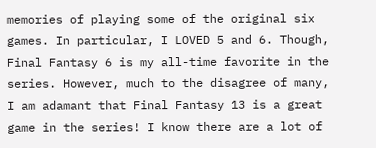memories of playing some of the original six games. In particular, I LOVED 5 and 6. Though, Final Fantasy 6 is my all-time favorite in the series. However, much to the disagree of many, I am adamant that Final Fantasy 13 is a great game in the series! I know there are a lot of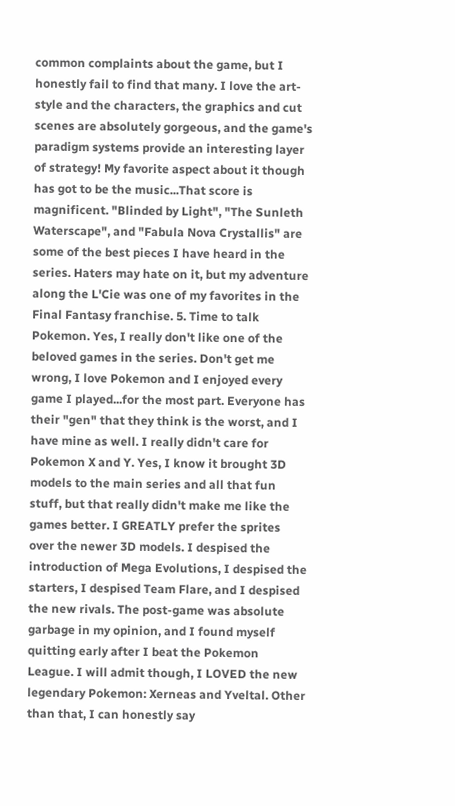common complaints about the game, but I honestly fail to find that many. I love the art-style and the characters, the graphics and cut scenes are absolutely gorgeous, and the game's paradigm systems provide an interesting layer of strategy! My favorite aspect about it though has got to be the music...That score is magnificent. "Blinded by Light", "The Sunleth Waterscape", and "Fabula Nova Crystallis" are some of the best pieces I have heard in the series. Haters may hate on it, but my adventure along the L'Cie was one of my favorites in the Final Fantasy franchise. 5. Time to talk Pokemon. Yes, I really don't like one of the beloved games in the series. Don't get me wrong, I love Pokemon and I enjoyed every game I played...for the most part. Everyone has their "gen" that they think is the worst, and I have mine as well. I really didn't care for Pokemon X and Y. Yes, I know it brought 3D models to the main series and all that fun stuff, but that really didn't make me like the games better. I GREATLY prefer the sprites over the newer 3D models. I despised the introduction of Mega Evolutions, I despised the starters, I despised Team Flare, and I despised the new rivals. The post-game was absolute garbage in my opinion, and I found myself quitting early after I beat the Pokemon League. I will admit though, I LOVED the new legendary Pokemon: Xerneas and Yveltal. Other than that, I can honestly say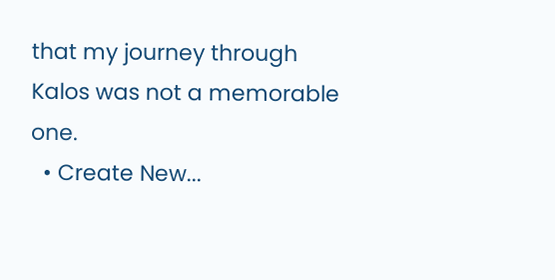that my journey through Kalos was not a memorable one.
  • Create New...